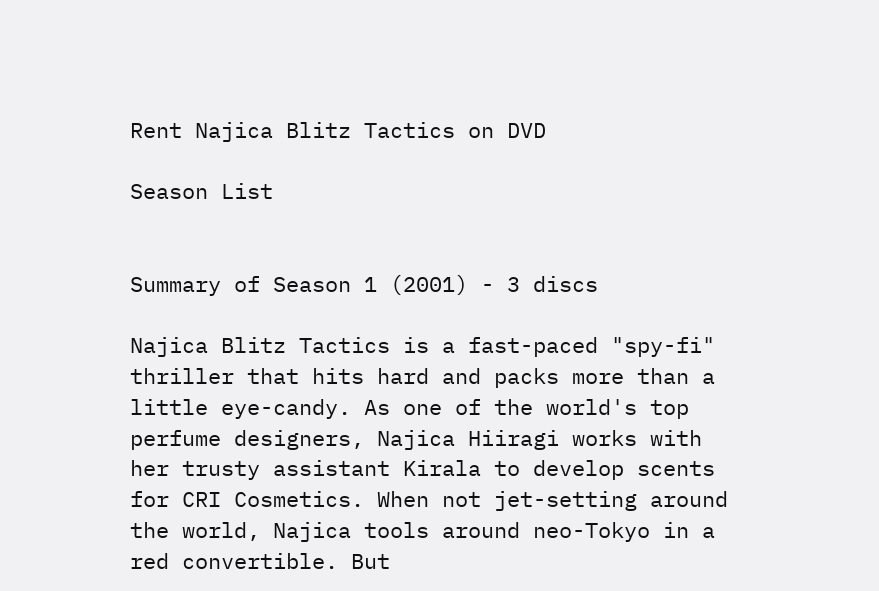Rent Najica Blitz Tactics on DVD

Season List


Summary of Season 1 (2001) - 3 discs

Najica Blitz Tactics is a fast-paced "spy-fi" thriller that hits hard and packs more than a little eye-candy. As one of the world's top perfume designers, Najica Hiiragi works with her trusty assistant Kirala to develop scents for CRI Cosmetics. When not jet-setting around the world, Najica tools around neo-Tokyo in a red convertible. But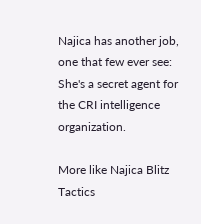Najica has another job, one that few ever see: She's a secret agent for the CRI intelligence organization.

More like Najica Blitz Tactics